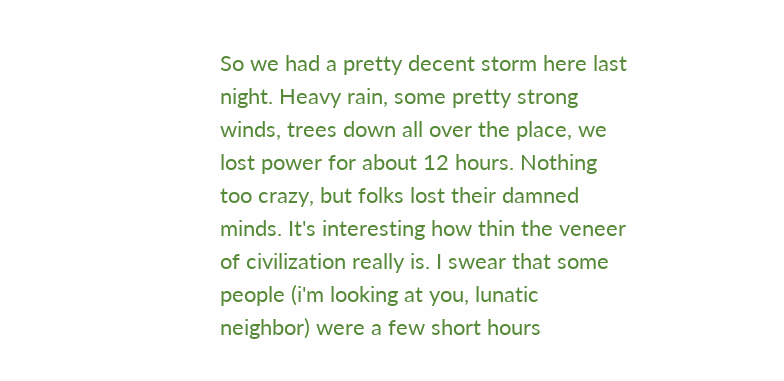So we had a pretty decent storm here last night. Heavy rain, some pretty strong winds, trees down all over the place, we lost power for about 12 hours. Nothing too crazy, but folks lost their damned minds. It's interesting how thin the veneer of civilization really is. I swear that some people (i'm looking at you, lunatic neighbor) were a few short hours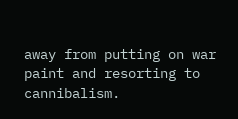away from putting on war paint and resorting to cannibalism.